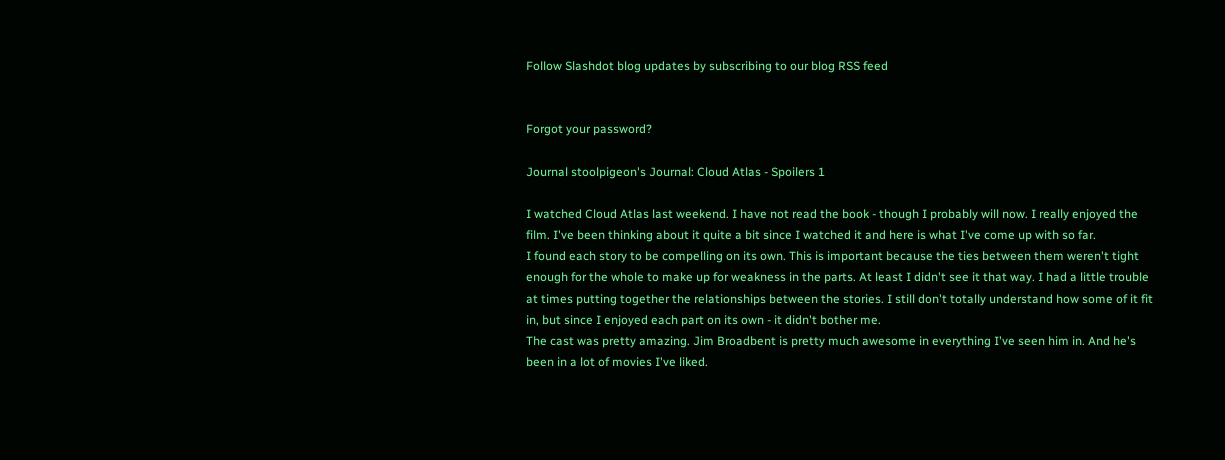Follow Slashdot blog updates by subscribing to our blog RSS feed


Forgot your password?

Journal stoolpigeon's Journal: Cloud Atlas - Spoilers 1

I watched Cloud Atlas last weekend. I have not read the book - though I probably will now. I really enjoyed the film. I've been thinking about it quite a bit since I watched it and here is what I've come up with so far.
I found each story to be compelling on its own. This is important because the ties between them weren't tight enough for the whole to make up for weakness in the parts. At least I didn't see it that way. I had a little trouble at times putting together the relationships between the stories. I still don't totally understand how some of it fit in, but since I enjoyed each part on its own - it didn't bother me.
The cast was pretty amazing. Jim Broadbent is pretty much awesome in everything I've seen him in. And he's been in a lot of movies I've liked.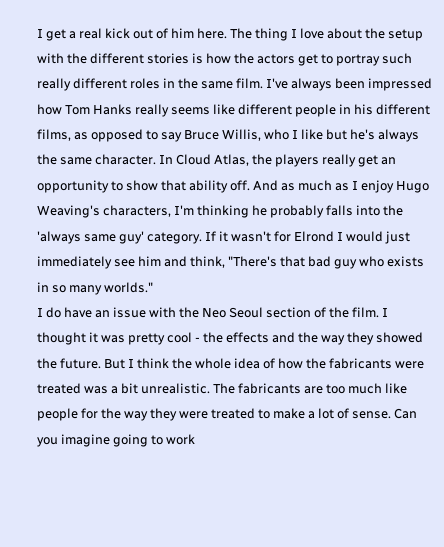I get a real kick out of him here. The thing I love about the setup with the different stories is how the actors get to portray such really different roles in the same film. I've always been impressed how Tom Hanks really seems like different people in his different films, as opposed to say Bruce Willis, who I like but he's always the same character. In Cloud Atlas, the players really get an opportunity to show that ability off. And as much as I enjoy Hugo Weaving's characters, I'm thinking he probably falls into the 'always same guy' category. If it wasn't for Elrond I would just immediately see him and think, "There's that bad guy who exists in so many worlds."
I do have an issue with the Neo Seoul section of the film. I thought it was pretty cool - the effects and the way they showed the future. But I think the whole idea of how the fabricants were treated was a bit unrealistic. The fabricants are too much like people for the way they were treated to make a lot of sense. Can you imagine going to work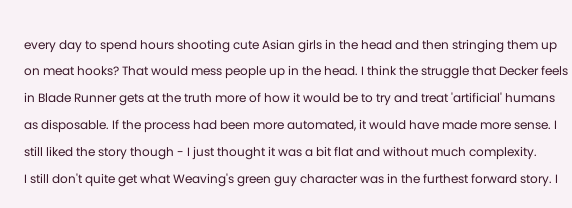every day to spend hours shooting cute Asian girls in the head and then stringing them up on meat hooks? That would mess people up in the head. I think the struggle that Decker feels in Blade Runner gets at the truth more of how it would be to try and treat 'artificial' humans as disposable. If the process had been more automated, it would have made more sense. I still liked the story though - I just thought it was a bit flat and without much complexity.
I still don't quite get what Weaving's green guy character was in the furthest forward story. I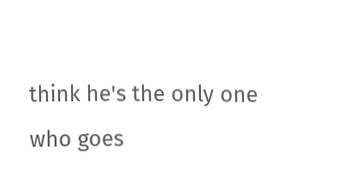think he's the only one who goes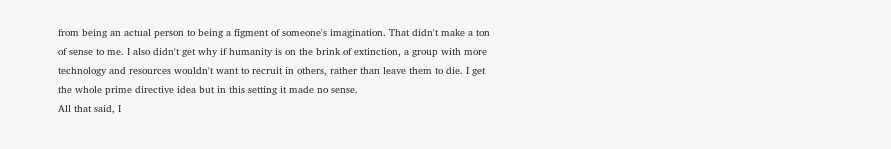from being an actual person to being a figment of someone's imagination. That didn't make a ton of sense to me. I also didn't get why if humanity is on the brink of extinction, a group with more technology and resources wouldn't want to recruit in others, rather than leave them to die. I get the whole prime directive idea but in this setting it made no sense.
All that said, I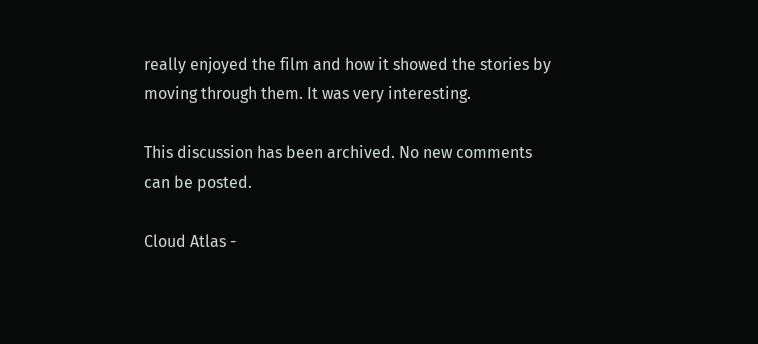really enjoyed the film and how it showed the stories by moving through them. It was very interesting.

This discussion has been archived. No new comments can be posted.

Cloud Atlas -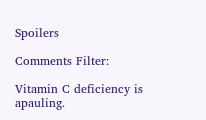Spoilers

Comments Filter:

Vitamin C deficiency is apauling.